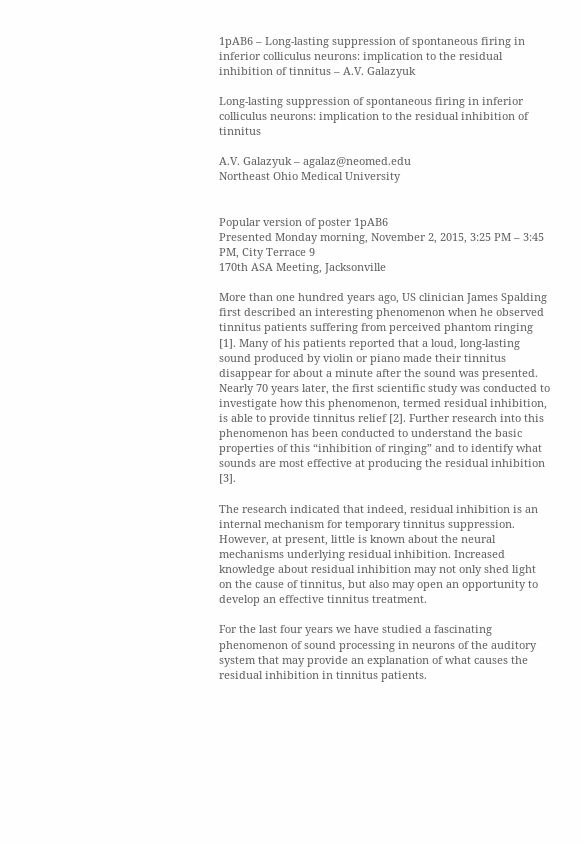1pAB6 – Long-lasting suppression of spontaneous firing in inferior colliculus neurons: implication to the residual inhibition of tinnitus – A.V. Galazyuk

Long-lasting suppression of spontaneous firing in inferior colliculus neurons: implication to the residual inhibition of tinnitus

A.V. Galazyuk – agalaz@neomed.edu
Northeast Ohio Medical University


Popular version of poster 1pAB6
Presented Monday morning, November 2, 2015, 3:25 PM – 3:45 PM, City Terrace 9
170th ASA Meeting, Jacksonville

More than one hundred years ago, US clinician James Spalding first described an interesting phenomenon when he observed tinnitus patients suffering from perceived phantom ringing [1]. Many of his patients reported that a loud, long-lasting sound produced by violin or piano made their tinnitus disappear for about a minute after the sound was presented. Nearly 70 years later, the first scientific study was conducted to investigate how this phenomenon, termed residual inhibition, is able to provide tinnitus relief [2]. Further research into this phenomenon has been conducted to understand the basic properties of this “inhibition of ringing” and to identify what sounds are most effective at producing the residual inhibition [3].

The research indicated that indeed, residual inhibition is an internal mechanism for temporary tinnitus suppression. However, at present, little is known about the neural mechanisms underlying residual inhibition. Increased knowledge about residual inhibition may not only shed light on the cause of tinnitus, but also may open an opportunity to develop an effective tinnitus treatment.

For the last four years we have studied a fascinating phenomenon of sound processing in neurons of the auditory system that may provide an explanation of what causes the residual inhibition in tinnitus patients.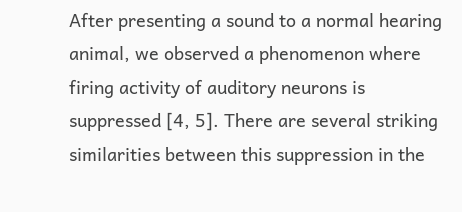After presenting a sound to a normal hearing animal, we observed a phenomenon where firing activity of auditory neurons is suppressed [4, 5]. There are several striking similarities between this suppression in the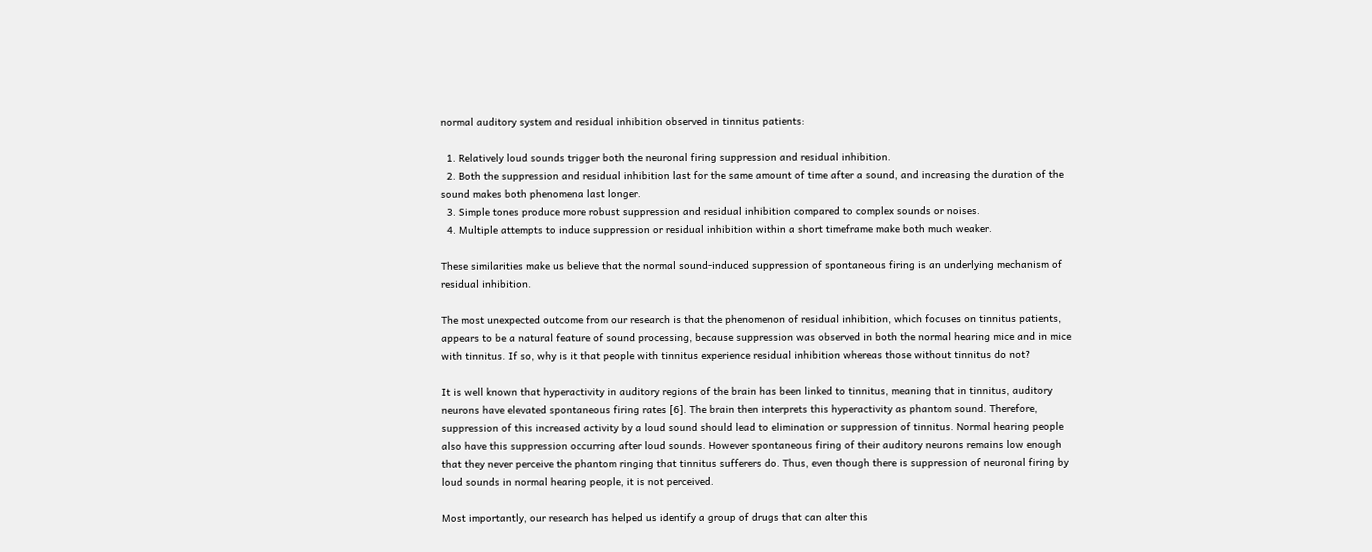normal auditory system and residual inhibition observed in tinnitus patients:

  1. Relatively loud sounds trigger both the neuronal firing suppression and residual inhibition.
  2. Both the suppression and residual inhibition last for the same amount of time after a sound, and increasing the duration of the sound makes both phenomena last longer.
  3. Simple tones produce more robust suppression and residual inhibition compared to complex sounds or noises.
  4. Multiple attempts to induce suppression or residual inhibition within a short timeframe make both much weaker.

These similarities make us believe that the normal sound-induced suppression of spontaneous firing is an underlying mechanism of residual inhibition.

The most unexpected outcome from our research is that the phenomenon of residual inhibition, which focuses on tinnitus patients, appears to be a natural feature of sound processing, because suppression was observed in both the normal hearing mice and in mice with tinnitus. If so, why is it that people with tinnitus experience residual inhibition whereas those without tinnitus do not?

It is well known that hyperactivity in auditory regions of the brain has been linked to tinnitus, meaning that in tinnitus, auditory neurons have elevated spontaneous firing rates [6]. The brain then interprets this hyperactivity as phantom sound. Therefore, suppression of this increased activity by a loud sound should lead to elimination or suppression of tinnitus. Normal hearing people also have this suppression occurring after loud sounds. However spontaneous firing of their auditory neurons remains low enough that they never perceive the phantom ringing that tinnitus sufferers do. Thus, even though there is suppression of neuronal firing by loud sounds in normal hearing people, it is not perceived.

Most importantly, our research has helped us identify a group of drugs that can alter this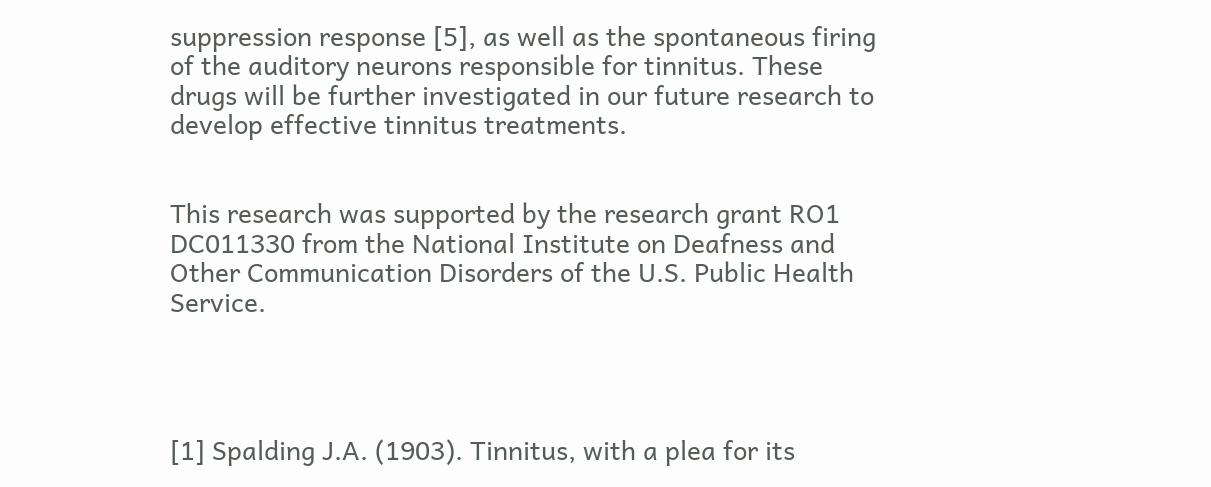suppression response [5], as well as the spontaneous firing of the auditory neurons responsible for tinnitus. These drugs will be further investigated in our future research to develop effective tinnitus treatments.


This research was supported by the research grant RO1 DC011330 from the National Institute on Deafness and Other Communication Disorders of the U.S. Public Health Service.




[1] Spalding J.A. (1903). Tinnitus, with a plea for its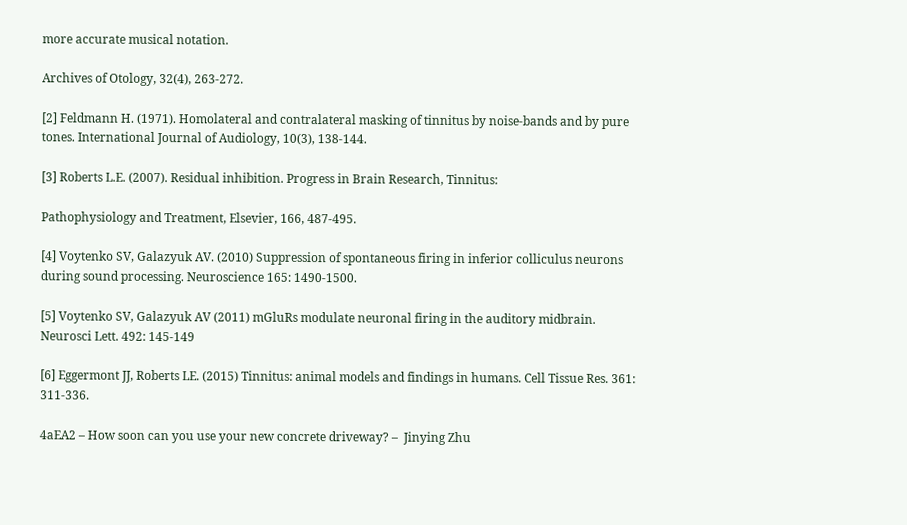more accurate musical notation.

Archives of Otology, 32(4), 263-272.

[2] Feldmann H. (1971). Homolateral and contralateral masking of tinnitus by noise-bands and by pure tones. International Journal of Audiology, 10(3), 138-144.

[3] Roberts L.E. (2007). Residual inhibition. Progress in Brain Research, Tinnitus:

Pathophysiology and Treatment, Elsevier, 166, 487-495.

[4] Voytenko SV, Galazyuk AV. (2010) Suppression of spontaneous firing in inferior colliculus neurons during sound processing. Neuroscience 165: 1490-1500.

[5] Voytenko SV, Galazyuk AV (2011) mGluRs modulate neuronal firing in the auditory midbrain. Neurosci Lett. 492: 145-149

[6] Eggermont JJ, Roberts LE. (2015) Tinnitus: animal models and findings in humans. Cell Tissue Res. 361: 311-336.

4aEA2 – How soon can you use your new concrete driveway? –  Jinying Zhu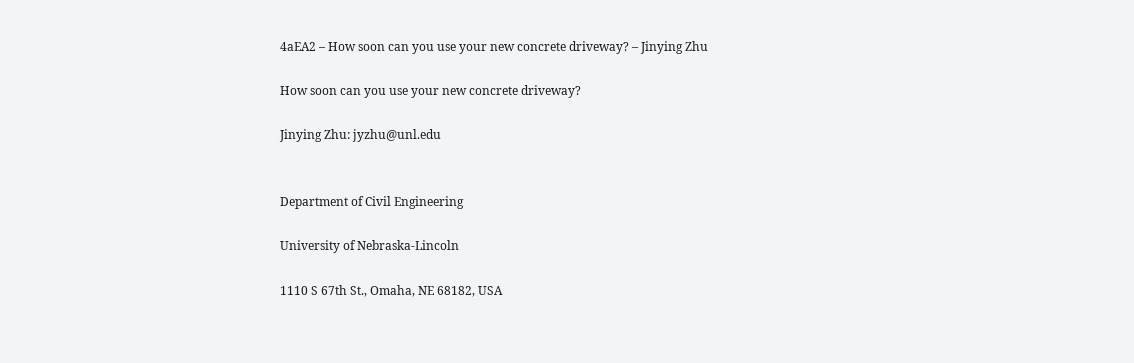4aEA2 – How soon can you use your new concrete driveway? – Jinying Zhu

How soon can you use your new concrete driveway?

Jinying Zhu: jyzhu@unl.edu


Department of Civil Engineering

University of Nebraska-Lincoln

1110 S 67th St., Omaha, NE 68182, USA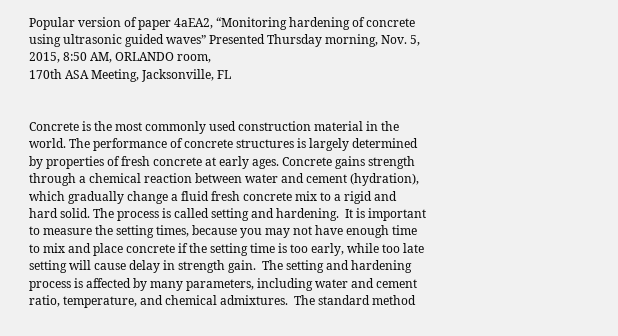Popular version of paper 4aEA2, “Monitoring hardening of concrete using ultrasonic guided waves” Presented Thursday morning, Nov. 5, 2015, 8:50 AM, ORLANDO room,
170th ASA Meeting, Jacksonville, FL


Concrete is the most commonly used construction material in the world. The performance of concrete structures is largely determined by properties of fresh concrete at early ages. Concrete gains strength through a chemical reaction between water and cement (hydration), which gradually change a fluid fresh concrete mix to a rigid and hard solid. The process is called setting and hardening.  It is important to measure the setting times, because you may not have enough time to mix and place concrete if the setting time is too early, while too late setting will cause delay in strength gain.  The setting and hardening process is affected by many parameters, including water and cement ratio, temperature, and chemical admixtures.  The standard method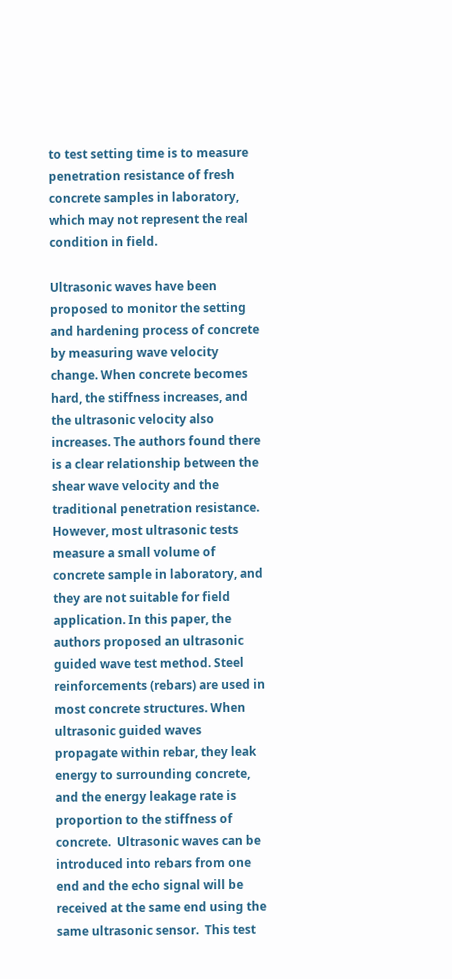to test setting time is to measure penetration resistance of fresh concrete samples in laboratory, which may not represent the real condition in field.

Ultrasonic waves have been proposed to monitor the setting and hardening process of concrete by measuring wave velocity change. When concrete becomes hard, the stiffness increases, and the ultrasonic velocity also increases. The authors found there is a clear relationship between the shear wave velocity and the traditional penetration resistance. However, most ultrasonic tests measure a small volume of concrete sample in laboratory, and they are not suitable for field application. In this paper, the authors proposed an ultrasonic guided wave test method. Steel reinforcements (rebars) are used in most concrete structures. When ultrasonic guided waves propagate within rebar, they leak energy to surrounding concrete, and the energy leakage rate is proportion to the stiffness of concrete.  Ultrasonic waves can be introduced into rebars from one end and the echo signal will be received at the same end using the same ultrasonic sensor.  This test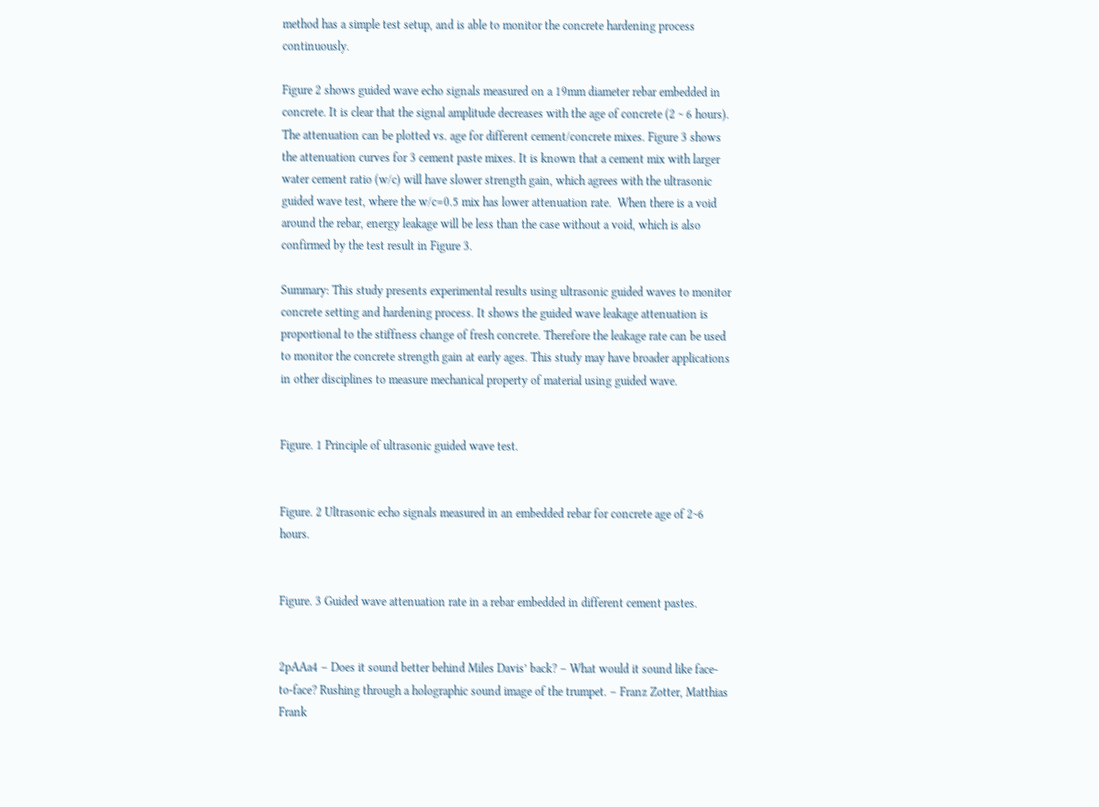method has a simple test setup, and is able to monitor the concrete hardening process continuously.

Figure 2 shows guided wave echo signals measured on a 19mm diameter rebar embedded in concrete. It is clear that the signal amplitude decreases with the age of concrete (2 ~ 6 hours). The attenuation can be plotted vs. age for different cement/concrete mixes. Figure 3 shows the attenuation curves for 3 cement paste mixes. It is known that a cement mix with larger water cement ratio (w/c) will have slower strength gain, which agrees with the ultrasonic guided wave test, where the w/c=0.5 mix has lower attenuation rate.  When there is a void around the rebar, energy leakage will be less than the case without a void, which is also confirmed by the test result in Figure 3.

Summary: This study presents experimental results using ultrasonic guided waves to monitor concrete setting and hardening process. It shows the guided wave leakage attenuation is proportional to the stiffness change of fresh concrete. Therefore the leakage rate can be used to monitor the concrete strength gain at early ages. This study may have broader applications in other disciplines to measure mechanical property of material using guided wave.


Figure. 1 Principle of ultrasonic guided wave test.


Figure. 2 Ultrasonic echo signals measured in an embedded rebar for concrete age of 2~6 hours.


Figure. 3 Guided wave attenuation rate in a rebar embedded in different cement pastes.


2pAAa4 – Does it sound better behind Miles Davis’ back? – What would it sound like face-to-face? Rushing through a holographic sound image of the trumpet. – Franz Zotter, Matthias Frank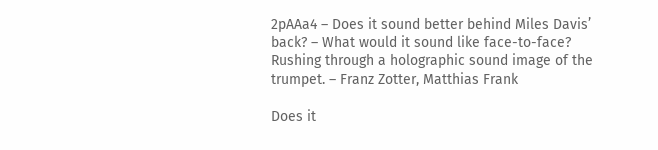2pAAa4 – Does it sound better behind Miles Davis’ back? – What would it sound like face-to-face? Rushing through a holographic sound image of the trumpet. – Franz Zotter, Matthias Frank

Does it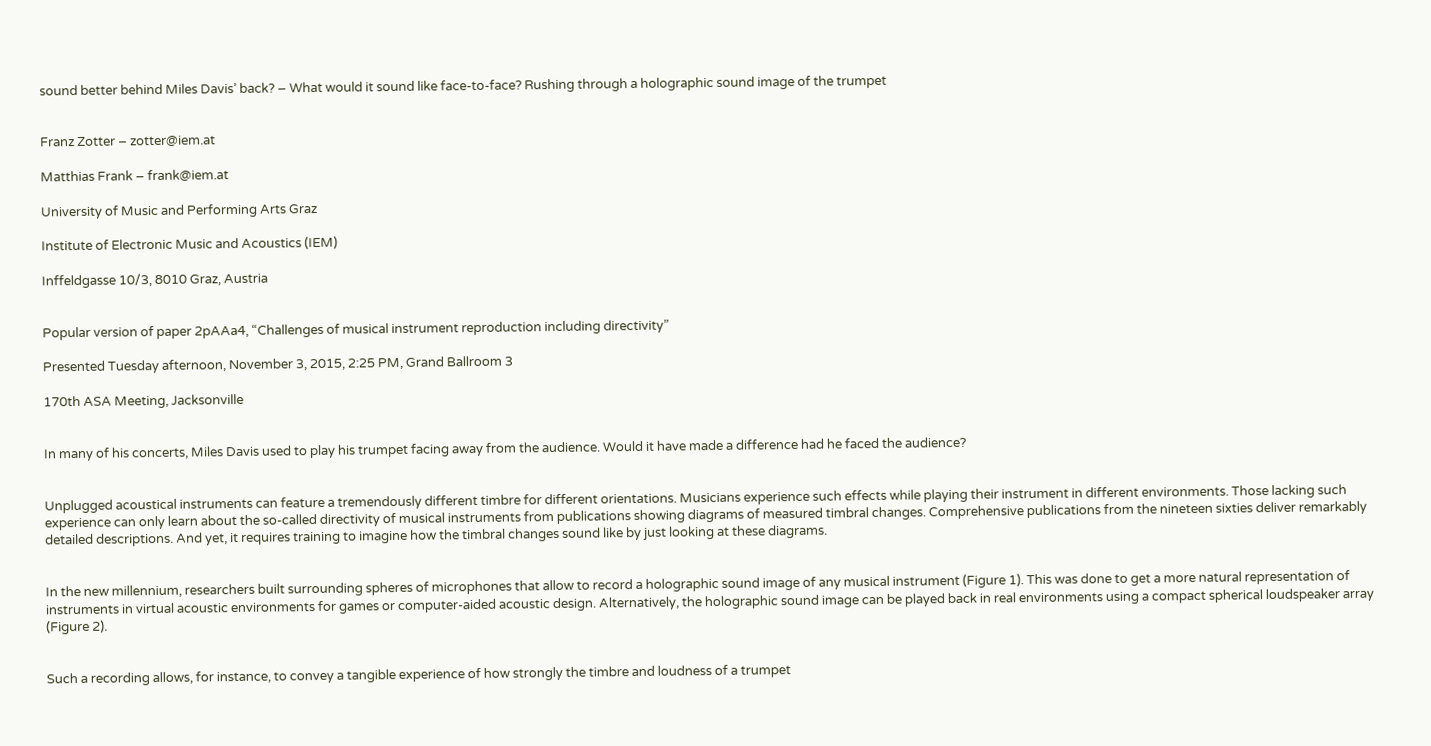sound better behind Miles Davis’ back? – What would it sound like face-to-face? Rushing through a holographic sound image of the trumpet


Franz Zotter – zotter@iem.at

Matthias Frank – frank@iem.at

University of Music and Performing Arts Graz

Institute of Electronic Music and Acoustics (IEM)

Inffeldgasse 10/3, 8010 Graz, Austria


Popular version of paper 2pAAa4, “Challenges of musical instrument reproduction including directivity”

Presented Tuesday afternoon, November 3, 2015, 2:25 PM, Grand Ballroom 3

170th ASA Meeting, Jacksonville


In many of his concerts, Miles Davis used to play his trumpet facing away from the audience. Would it have made a difference had he faced the audience?


Unplugged acoustical instruments can feature a tremendously different timbre for different orientations. Musicians experience such effects while playing their instrument in different environments. Those lacking such experience can only learn about the so-called directivity of musical instruments from publications showing diagrams of measured timbral changes. Comprehensive publications from the nineteen sixties deliver remarkably detailed descriptions. And yet, it requires training to imagine how the timbral changes sound like by just looking at these diagrams.


In the new millennium, researchers built surrounding spheres of microphones that allow to record a holographic sound image of any musical instrument (Figure 1). This was done to get a more natural representation of instruments in virtual acoustic environments for games or computer-aided acoustic design. Alternatively, the holographic sound image can be played back in real environments using a compact spherical loudspeaker array (Figure 2).


Such a recording allows, for instance, to convey a tangible experience of how strongly the timbre and loudness of a trumpet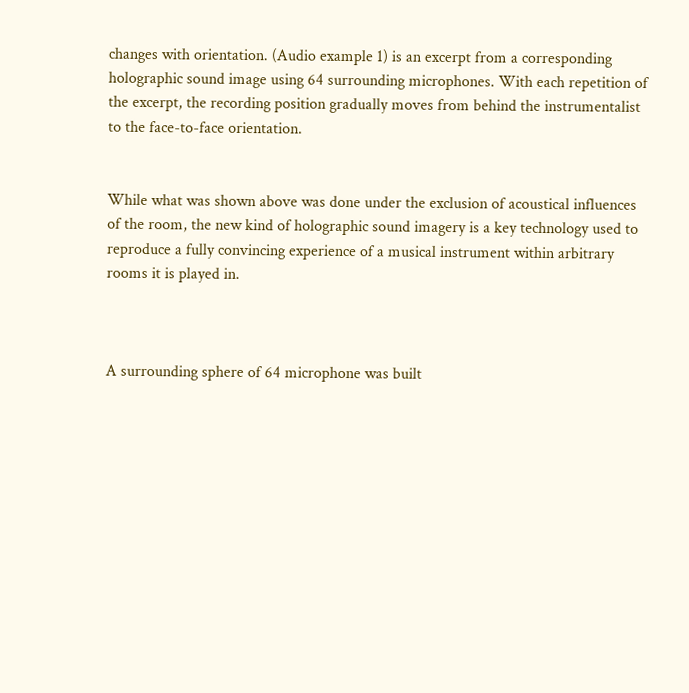changes with orientation. (Audio example 1) is an excerpt from a corresponding holographic sound image using 64 surrounding microphones. With each repetition of the excerpt, the recording position gradually moves from behind the instrumentalist to the face-to-face orientation.


While what was shown above was done under the exclusion of acoustical influences of the room, the new kind of holographic sound imagery is a key technology used to reproduce a fully convincing experience of a musical instrument within arbitrary rooms it is played in.



A surrounding sphere of 64 microphone was built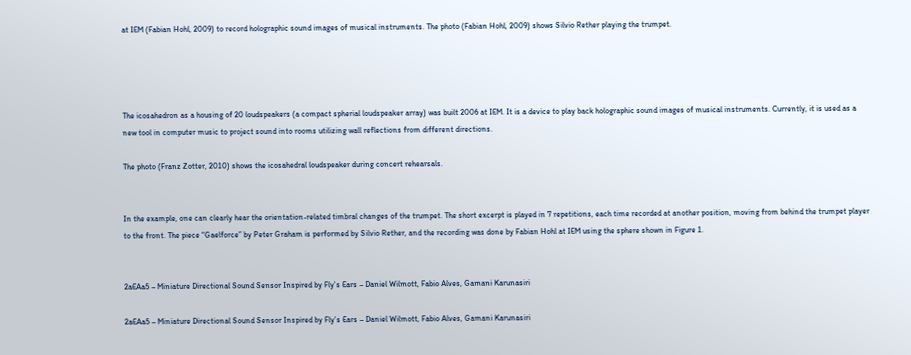at IEM (Fabian Hohl, 2009) to record holographic sound images of musical instruments. The photo (Fabian Hohl, 2009) shows Silvio Rether playing the trumpet.




The icosahedron as a housing of 20 loudspeakers (a compact spherial loudspeaker array) was built 2006 at IEM. It is a device to play back holographic sound images of musical instruments. Currently, it is used as a new tool in computer music to project sound into rooms utilizing wall reflections from different directions.

The photo (Franz Zotter, 2010) shows the icosahedral loudspeaker during concert rehearsals.


In the example, one can clearly hear the orientation-related timbral changes of the trumpet. The short excerpt is played in 7 repetitions, each time recorded at another position, moving from behind the trumpet player to the front. The piece “Gaelforce” by Peter Graham is performed by Silvio Rether, and the recording was done by Fabian Hohl at IEM using the sphere shown in Figure 1.


2aEAa5 – Miniature Directional Sound Sensor Inspired by Fly’s Ears – Daniel Wilmott, Fabio Alves, Gamani Karunasiri

2aEAa5 – Miniature Directional Sound Sensor Inspired by Fly’s Ears – Daniel Wilmott, Fabio Alves, Gamani Karunasiri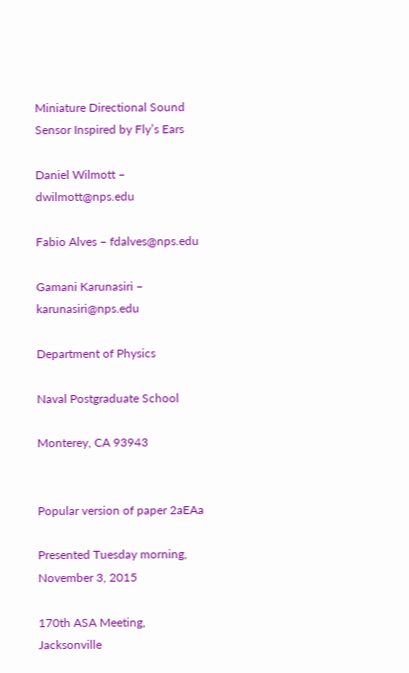Miniature Directional Sound Sensor Inspired by Fly’s Ears

Daniel Wilmott – dwilmott@nps.edu

Fabio Alves – fdalves@nps.edu

Gamani Karunasiri – karunasiri@nps.edu

Department of Physics

Naval Postgraduate School

Monterey, CA 93943


Popular version of paper 2aEAa

Presented Tuesday morning, November 3, 2015

170th ASA Meeting, Jacksonville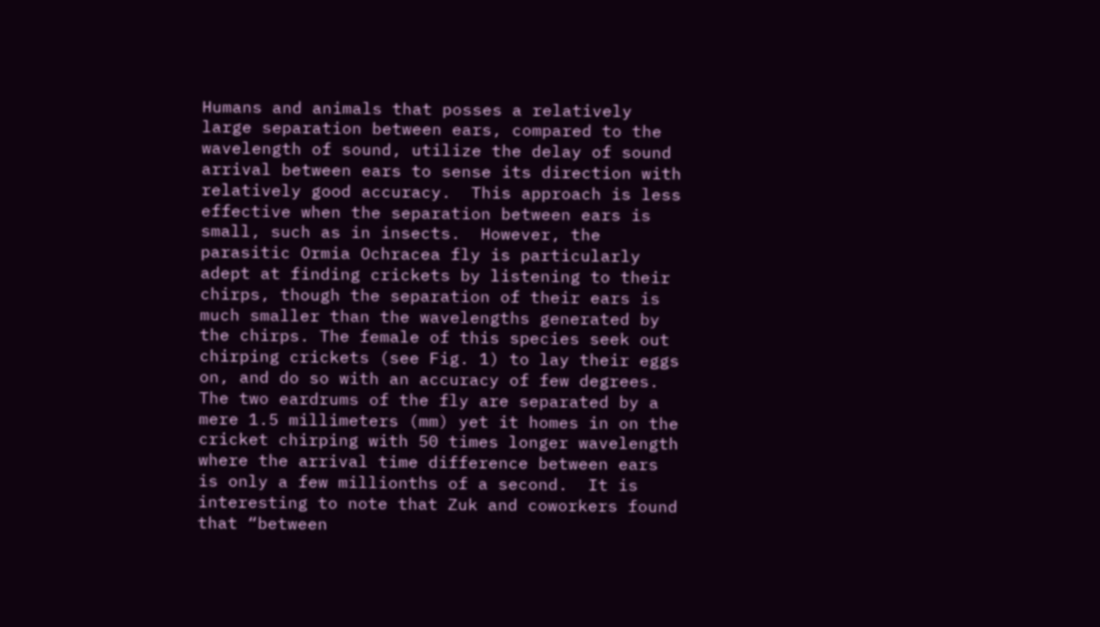Humans and animals that posses a relatively large separation between ears, compared to the wavelength of sound, utilize the delay of sound arrival between ears to sense its direction with relatively good accuracy.  This approach is less effective when the separation between ears is small, such as in insects.  However, the parasitic Ormia Ochracea fly is particularly adept at finding crickets by listening to their chirps, though the separation of their ears is much smaller than the wavelengths generated by the chirps. The female of this species seek out chirping crickets (see Fig. 1) to lay their eggs on, and do so with an accuracy of few degrees. The two eardrums of the fly are separated by a mere 1.5 millimeters (mm) yet it homes in on the cricket chirping with 50 times longer wavelength where the arrival time difference between ears is only a few millionths of a second.  It is interesting to note that Zuk and coworkers found that “between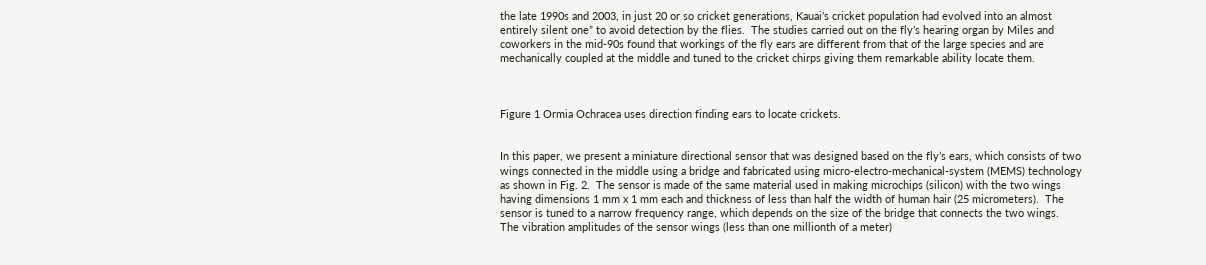the late 1990s and 2003, in just 20 or so cricket generations, Kauai’s cricket population had evolved into an almost entirely silent one” to avoid detection by the flies.  The studies carried out on the fly’s hearing organ by Miles and coworkers in the mid-90s found that workings of the fly ears are different from that of the large species and are mechanically coupled at the middle and tuned to the cricket chirps giving them remarkable ability locate them.



Figure 1 Ormia Ochracea uses direction finding ears to locate crickets.


In this paper, we present a miniature directional sensor that was designed based on the fly’s ears, which consists of two wings connected in the middle using a bridge and fabricated using micro-electro-mechanical-system (MEMS) technology as shown in Fig. 2.  The sensor is made of the same material used in making microchips (silicon) with the two wings having dimensions 1 mm x 1 mm each and thickness of less than half the width of human hair (25 micrometers).  The sensor is tuned to a narrow frequency range, which depends on the size of the bridge that connects the two wings.  The vibration amplitudes of the sensor wings (less than one millionth of a meter)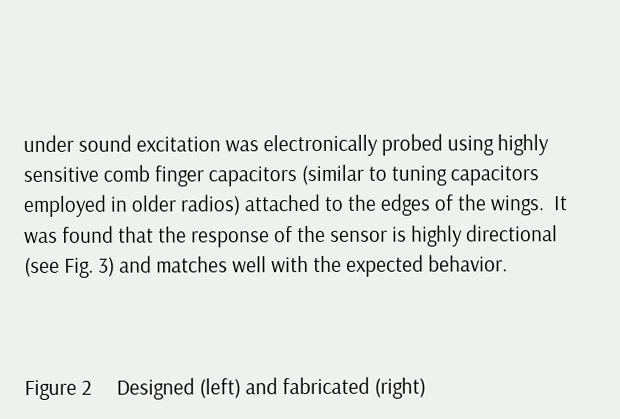under sound excitation was electronically probed using highly sensitive comb finger capacitors (similar to tuning capacitors employed in older radios) attached to the edges of the wings.  It was found that the response of the sensor is highly directional (see Fig. 3) and matches well with the expected behavior.



Figure 2     Designed (left) and fabricated (right)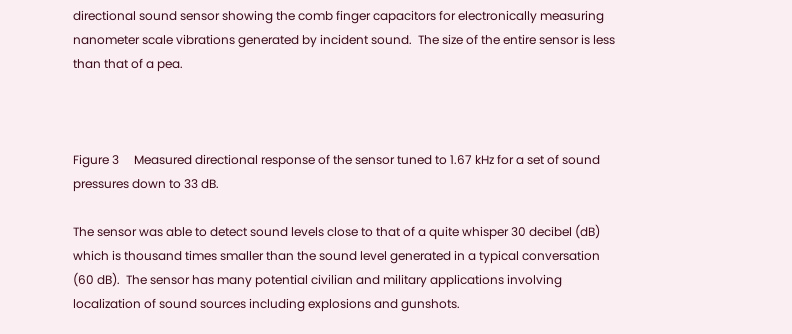directional sound sensor showing the comb finger capacitors for electronically measuring nanometer scale vibrations generated by incident sound.  The size of the entire sensor is less than that of a pea.



Figure 3     Measured directional response of the sensor tuned to 1.67 kHz for a set of sound pressures down to 33 dB.

The sensor was able to detect sound levels close to that of a quite whisper 30 decibel (dB) which is thousand times smaller than the sound level generated in a typical conversation (60 dB).  The sensor has many potential civilian and military applications involving localization of sound sources including explosions and gunshots.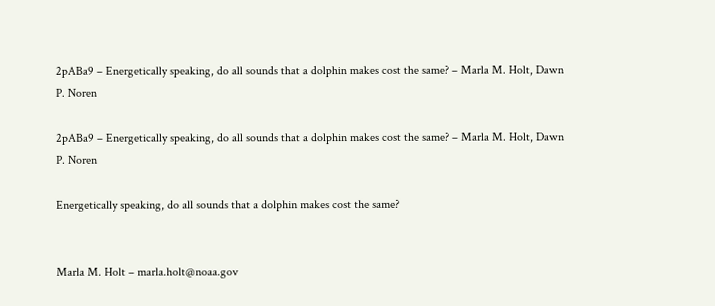2pABa9 – Energetically speaking, do all sounds that a dolphin makes cost the same? – Marla M. Holt, Dawn P. Noren

2pABa9 – Energetically speaking, do all sounds that a dolphin makes cost the same? – Marla M. Holt, Dawn P. Noren

Energetically speaking, do all sounds that a dolphin makes cost the same?


Marla M. Holt – marla.holt@noaa.gov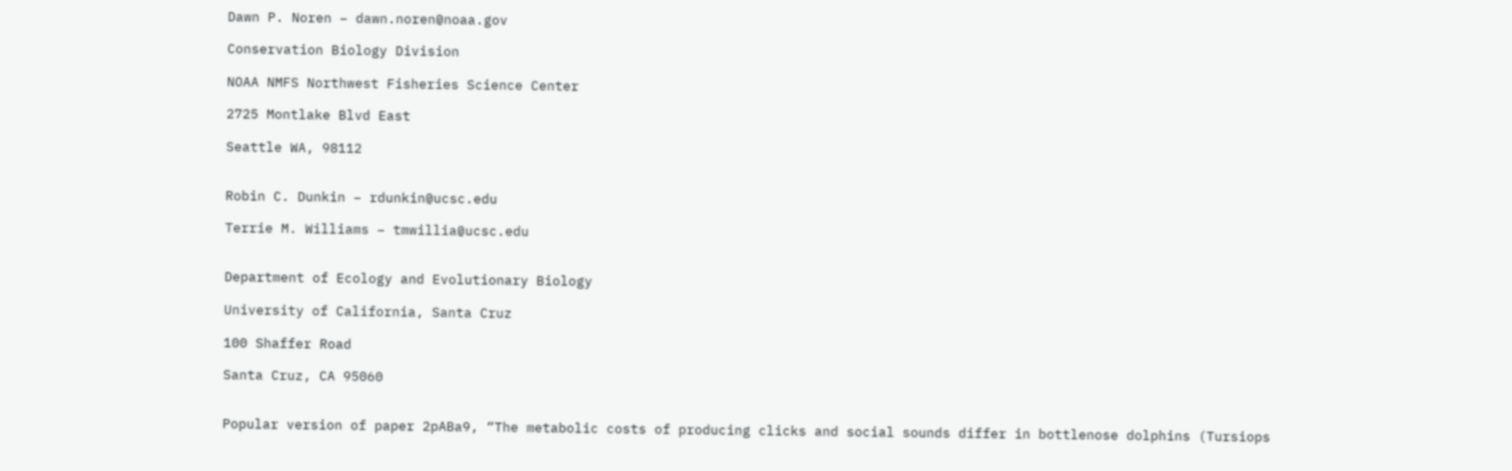Dawn P. Noren – dawn.noren@noaa.gov

Conservation Biology Division

NOAA NMFS Northwest Fisheries Science Center

2725 Montlake Blvd East

Seattle WA, 98112


Robin C. Dunkin – rdunkin@ucsc.edu

Terrie M. Williams – tmwillia@ucsc.edu


Department of Ecology and Evolutionary Biology

University of California, Santa Cruz

100 Shaffer Road

Santa Cruz, CA 95060


Popular version of paper 2pABa9, “The metabolic costs of producing clicks and social sounds differ in bottlenose dolphins (Tursiops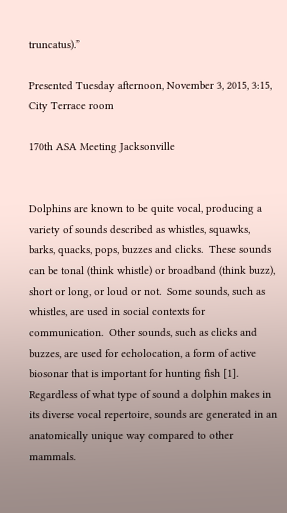truncatus).”

Presented Tuesday afternoon, November 3, 2015, 3:15, City Terrace room

170th ASA Meeting Jacksonville


Dolphins are known to be quite vocal, producing a variety of sounds described as whistles, squawks, barks, quacks, pops, buzzes and clicks.  These sounds can be tonal (think whistle) or broadband (think buzz), short or long, or loud or not.  Some sounds, such as whistles, are used in social contexts for communication.  Other sounds, such as clicks and buzzes, are used for echolocation, a form of active biosonar that is important for hunting fish [1].   Regardless of what type of sound a dolphin makes in its diverse vocal repertoire, sounds are generated in an anatomically unique way compared to other mammals.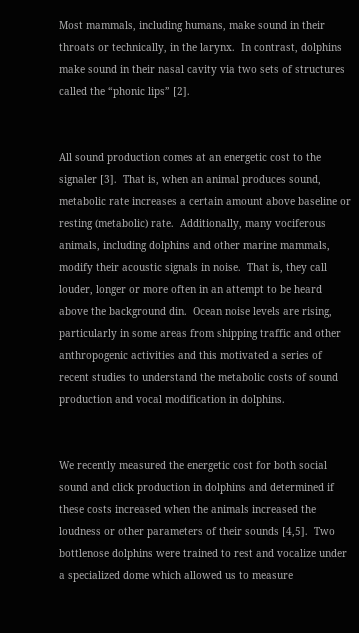Most mammals, including humans, make sound in their throats or technically, in the larynx.  In contrast, dolphins make sound in their nasal cavity via two sets of structures called the “phonic lips” [2].


All sound production comes at an energetic cost to the signaler [3].  That is, when an animal produces sound, metabolic rate increases a certain amount above baseline or resting (metabolic) rate.  Additionally, many vociferous animals, including dolphins and other marine mammals, modify their acoustic signals in noise.  That is, they call louder, longer or more often in an attempt to be heard above the background din.  Ocean noise levels are rising, particularly in some areas from shipping traffic and other anthropogenic activities and this motivated a series of recent studies to understand the metabolic costs of sound production and vocal modification in dolphins.


We recently measured the energetic cost for both social sound and click production in dolphins and determined if these costs increased when the animals increased the loudness or other parameters of their sounds [4,5].  Two bottlenose dolphins were trained to rest and vocalize under a specialized dome which allowed us to measure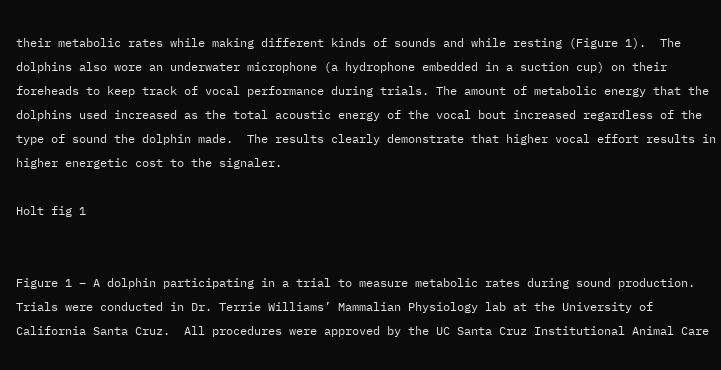their metabolic rates while making different kinds of sounds and while resting (Figure 1).  The dolphins also wore an underwater microphone (a hydrophone embedded in a suction cup) on their foreheads to keep track of vocal performance during trials. The amount of metabolic energy that the dolphins used increased as the total acoustic energy of the vocal bout increased regardless of the type of sound the dolphin made.  The results clearly demonstrate that higher vocal effort results in higher energetic cost to the signaler.

Holt fig 1


Figure 1 – A dolphin participating in a trial to measure metabolic rates during sound production.  Trials were conducted in Dr. Terrie Williams’ Mammalian Physiology lab at the University of California Santa Cruz.  All procedures were approved by the UC Santa Cruz Institutional Animal Care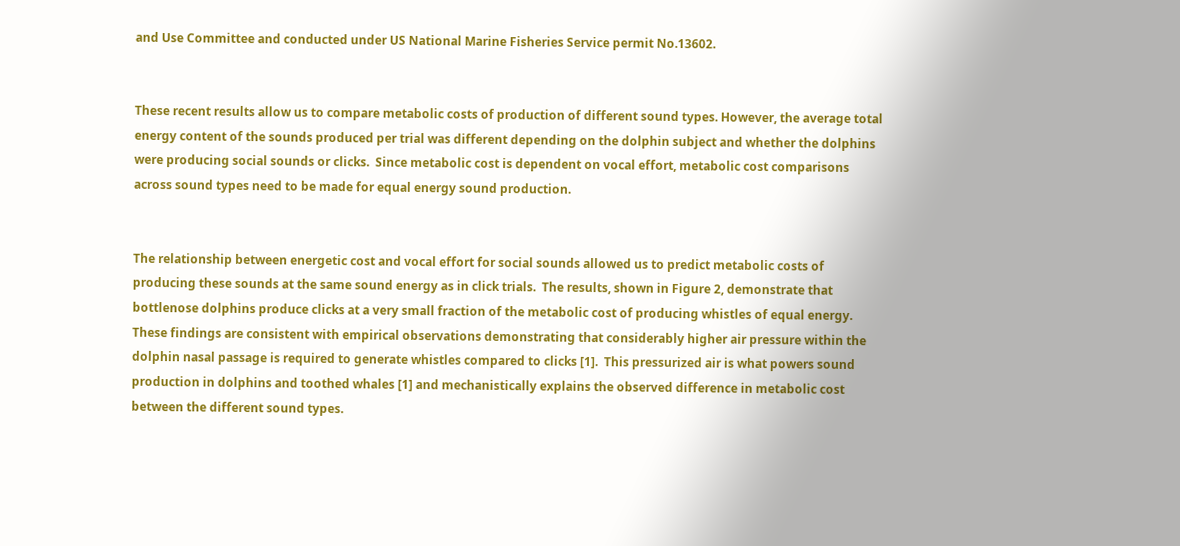and Use Committee and conducted under US National Marine Fisheries Service permit No.13602.


These recent results allow us to compare metabolic costs of production of different sound types. However, the average total energy content of the sounds produced per trial was different depending on the dolphin subject and whether the dolphins were producing social sounds or clicks.  Since metabolic cost is dependent on vocal effort, metabolic cost comparisons across sound types need to be made for equal energy sound production.


The relationship between energetic cost and vocal effort for social sounds allowed us to predict metabolic costs of producing these sounds at the same sound energy as in click trials.  The results, shown in Figure 2, demonstrate that bottlenose dolphins produce clicks at a very small fraction of the metabolic cost of producing whistles of equal energy.  These findings are consistent with empirical observations demonstrating that considerably higher air pressure within the dolphin nasal passage is required to generate whistles compared to clicks [1].  This pressurized air is what powers sound production in dolphins and toothed whales [1] and mechanistically explains the observed difference in metabolic cost between the different sound types.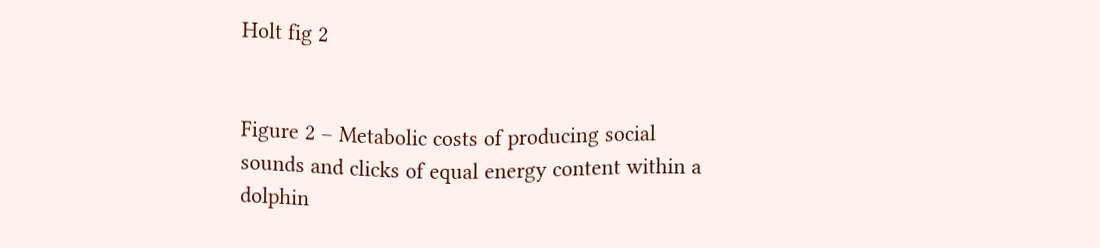Holt fig 2


Figure 2 – Metabolic costs of producing social sounds and clicks of equal energy content within a dolphin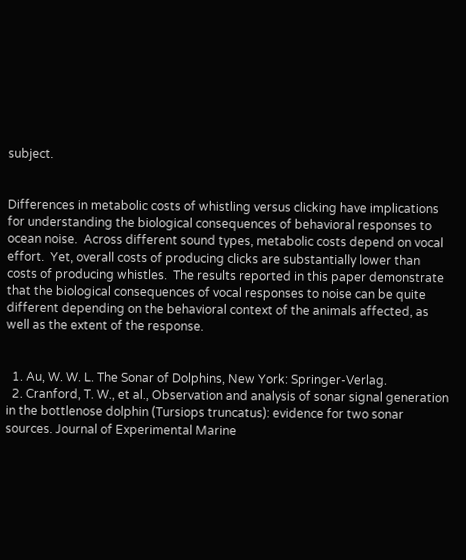subject.


Differences in metabolic costs of whistling versus clicking have implications for understanding the biological consequences of behavioral responses to ocean noise.  Across different sound types, metabolic costs depend on vocal effort.  Yet, overall costs of producing clicks are substantially lower than costs of producing whistles.  The results reported in this paper demonstrate that the biological consequences of vocal responses to noise can be quite different depending on the behavioral context of the animals affected, as well as the extent of the response.


  1. Au, W. W. L. The Sonar of Dolphins, New York: Springer-Verlag.
  2. Cranford, T. W., et al., Observation and analysis of sonar signal generation in the bottlenose dolphin (Tursiops truncatus): evidence for two sonar sources. Journal of Experimental Marine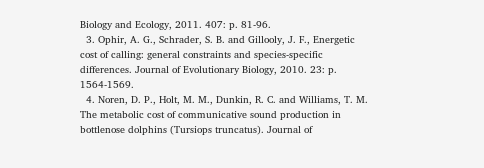Biology and Ecology, 2011. 407: p. 81-96.
  3. Ophir, A. G., Schrader, S. B. and Gillooly, J. F., Energetic cost of calling: general constraints and species-specific differences. Journal of Evolutionary Biology, 2010. 23: p. 1564-1569.
  4. Noren, D. P., Holt, M. M., Dunkin, R. C. and Williams, T. M. The metabolic cost of communicative sound production in bottlenose dolphins (Tursiops truncatus). Journal of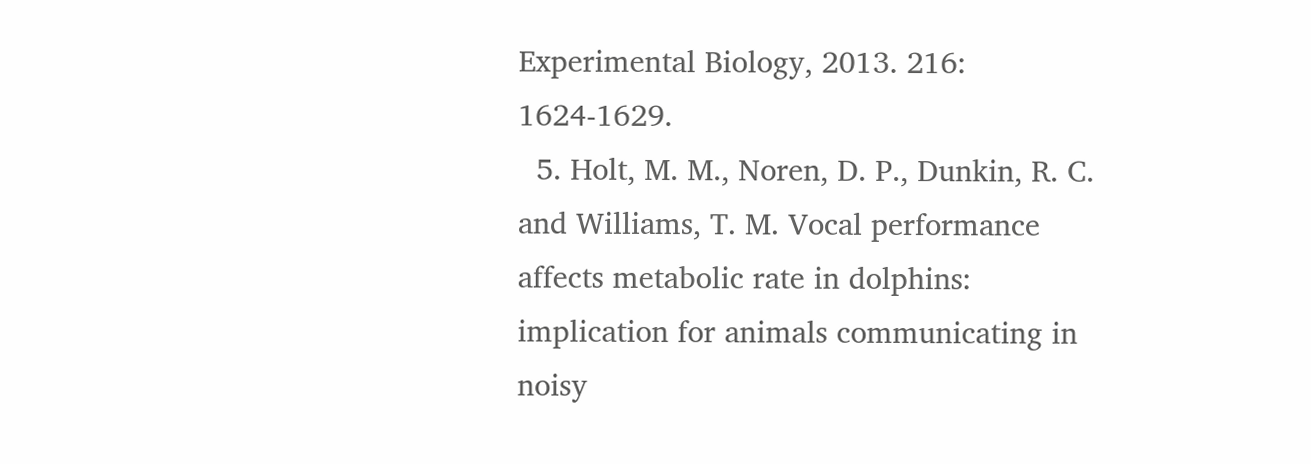Experimental Biology, 2013. 216: 1624-1629.
  5. Holt, M. M., Noren, D. P., Dunkin, R. C. and Williams, T. M. Vocal performance affects metabolic rate in dolphins: implication for animals communicating in noisy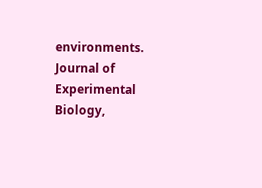environments. Journal of Experimental Biology,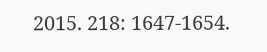2015. 218: 1647-1654.